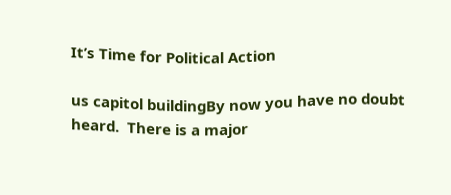It’s Time for Political Action

us capitol buildingBy now you have no doubt heard.  There is a major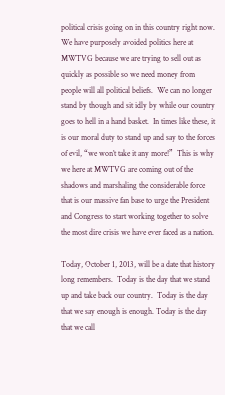political crisis going on in this country right now.  We have purposely avoided politics here at MWTVG because we are trying to sell out as quickly as possible so we need money from people will all political beliefs.  We can no longer stand by though and sit idly by while our country goes to hell in a hand basket.  In times like these, it is our moral duty to stand up and say to the forces of evil, “we won’t take it any more!”  This is why we here at MWTVG are coming out of the shadows and marshaling the considerable force that is our massive fan base to urge the President and Congress to start working together to solve the most dire crisis we have ever faced as a nation.

Today, October 1, 2013, will be a date that history long remembers.  Today is the day that we stand up and take back our country.  Today is the day that we say enough is enough. Today is the day that we call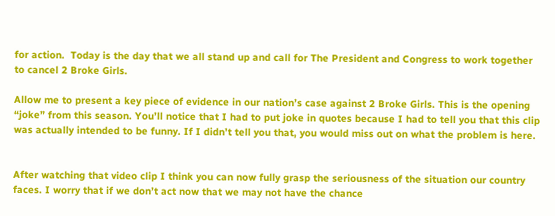for action.  Today is the day that we all stand up and call for The President and Congress to work together to cancel 2 Broke Girls.

Allow me to present a key piece of evidence in our nation’s case against 2 Broke Girls. This is the opening “joke” from this season. You’ll notice that I had to put joke in quotes because I had to tell you that this clip was actually intended to be funny. If I didn’t tell you that, you would miss out on what the problem is here.


After watching that video clip I think you can now fully grasp the seriousness of the situation our country faces. I worry that if we don’t act now that we may not have the chance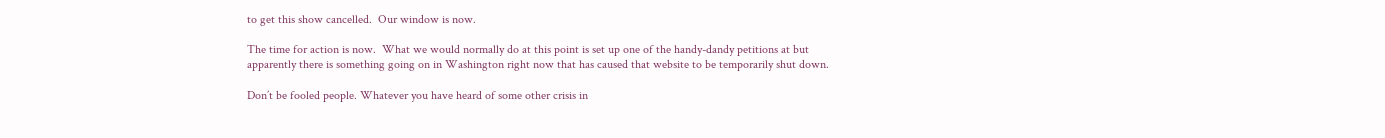to get this show cancelled.  Our window is now.

The time for action is now.  What we would normally do at this point is set up one of the handy-dandy petitions at but apparently there is something going on in Washington right now that has caused that website to be temporarily shut down.

Don’t be fooled people. Whatever you have heard of some other crisis in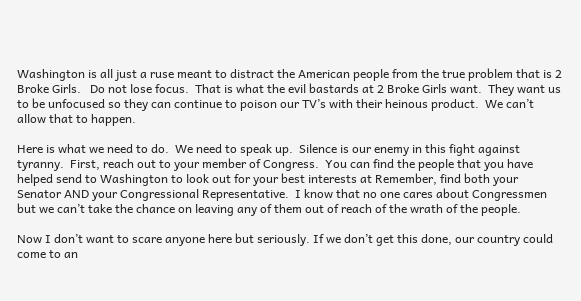Washington is all just a ruse meant to distract the American people from the true problem that is 2 Broke Girls.   Do not lose focus.  That is what the evil bastards at 2 Broke Girls want.  They want us to be unfocused so they can continue to poison our TV’s with their heinous product.  We can’t allow that to happen.

Here is what we need to do.  We need to speak up.  Silence is our enemy in this fight against tyranny.  First, reach out to your member of Congress.  You can find the people that you have helped send to Washington to look out for your best interests at Remember, find both your Senator AND your Congressional Representative.  I know that no one cares about Congressmen but we can’t take the chance on leaving any of them out of reach of the wrath of the people.

Now I don’t want to scare anyone here but seriously. If we don’t get this done, our country could come to an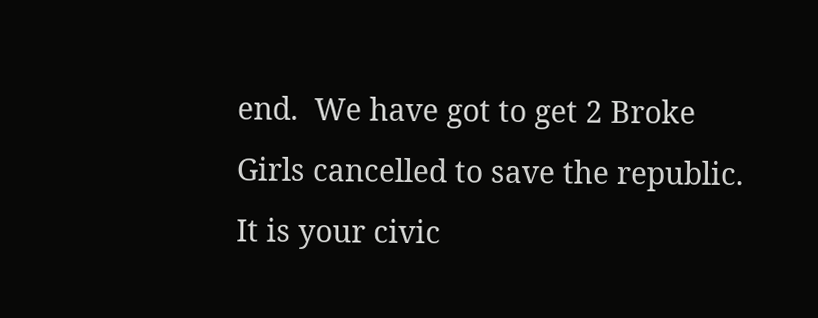end.  We have got to get 2 Broke Girls cancelled to save the republic.  It is your civic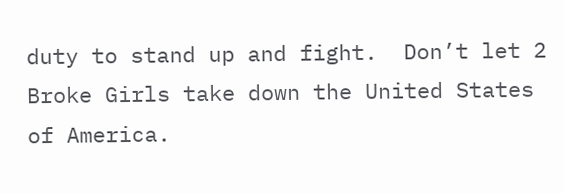duty to stand up and fight.  Don’t let 2 Broke Girls take down the United States of America.